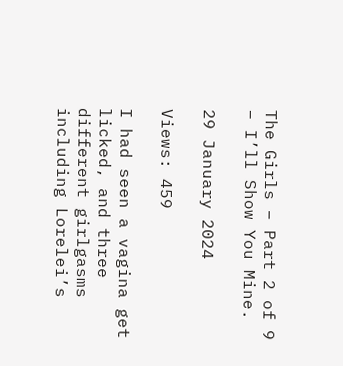The Girls – Part 2 of 9 – I’ll Show You Mine.

29 January 2024

Views: 459

I had seen a vagina get licked, and three different girlgasms including Lorelei’s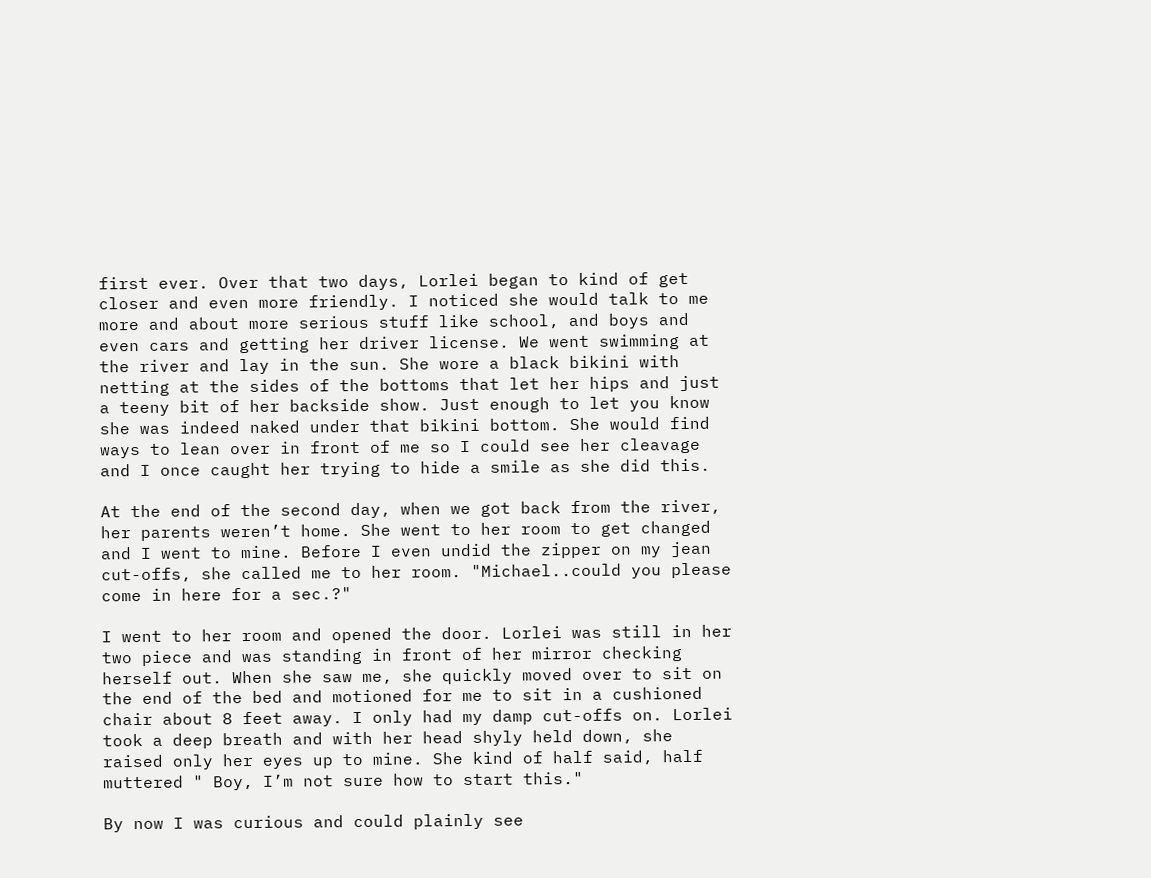first ever. Over that two days, Lorlei began to kind of get closer and even more friendly. I noticed she would talk to me more and about more serious stuff like school, and boys and even cars and getting her driver license. We went swimming at the river and lay in the sun. She wore a black bikini with netting at the sides of the bottoms that let her hips and just a teeny bit of her backside show. Just enough to let you know she was indeed naked under that bikini bottom. She would find ways to lean over in front of me so I could see her cleavage and I once caught her trying to hide a smile as she did this.

At the end of the second day, when we got back from the river, her parents weren’t home. She went to her room to get changed and I went to mine. Before I even undid the zipper on my jean cut-offs, she called me to her room. "Michael..could you please come in here for a sec.?"

I went to her room and opened the door. Lorlei was still in her two piece and was standing in front of her mirror checking herself out. When she saw me, she quickly moved over to sit on the end of the bed and motioned for me to sit in a cushioned chair about 8 feet away. I only had my damp cut-offs on. Lorlei took a deep breath and with her head shyly held down, she raised only her eyes up to mine. She kind of half said, half muttered " Boy, I’m not sure how to start this."

By now I was curious and could plainly see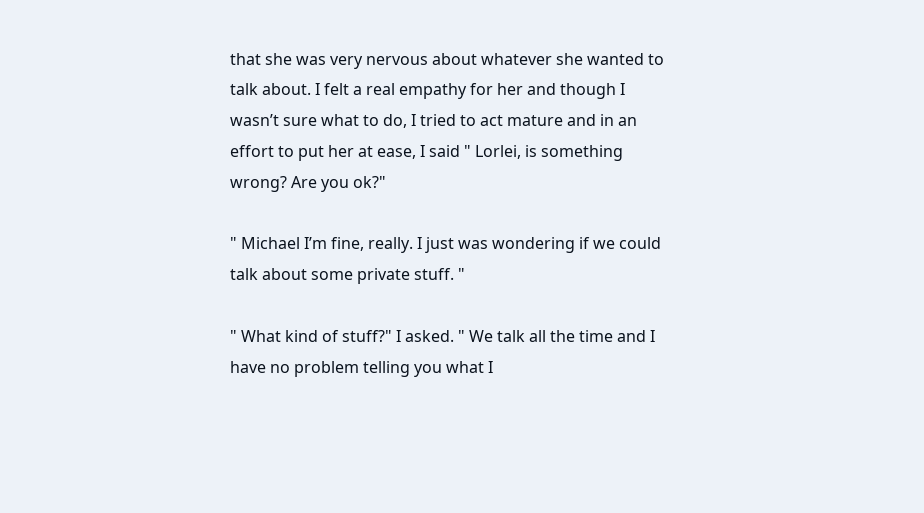that she was very nervous about whatever she wanted to talk about. I felt a real empathy for her and though I wasn’t sure what to do, I tried to act mature and in an effort to put her at ease, I said " Lorlei, is something wrong? Are you ok?"

" Michael I’m fine, really. I just was wondering if we could talk about some private stuff. "

" What kind of stuff?" I asked. " We talk all the time and I have no problem telling you what I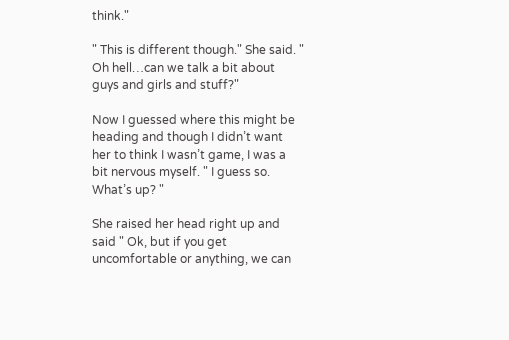think."

" This is different though." She said. " Oh hell…can we talk a bit about guys and girls and stuff?"

Now I guessed where this might be heading and though I didn’t want her to think I wasn’t game, I was a bit nervous myself. " I guess so. What’s up? "

She raised her head right up and said " Ok, but if you get uncomfortable or anything, we can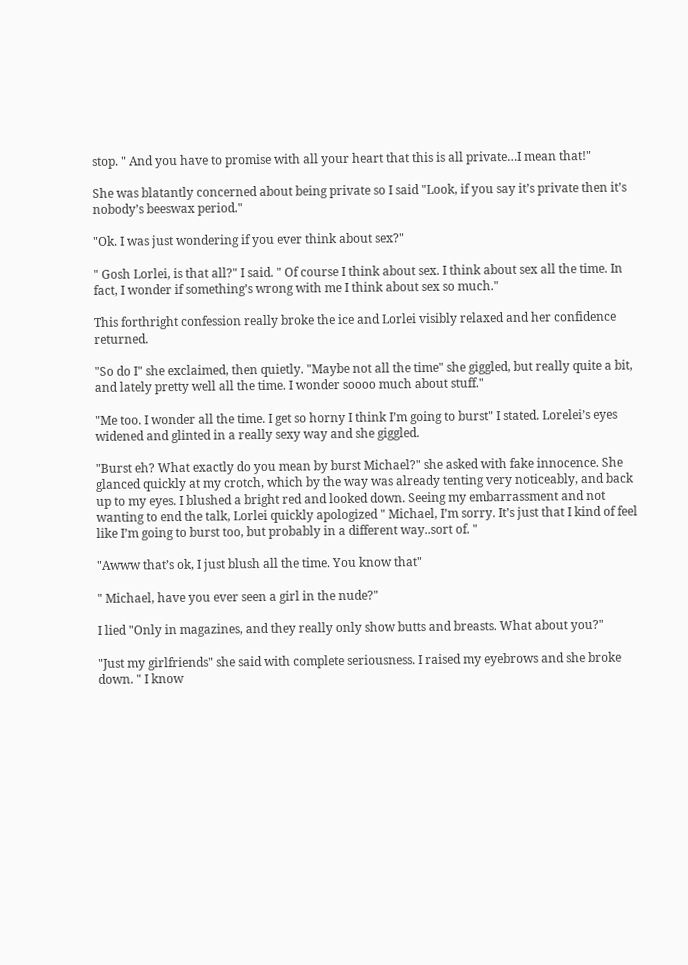stop. " And you have to promise with all your heart that this is all private…I mean that!"

She was blatantly concerned about being private so I said "Look, if you say it’s private then it’s nobody’s beeswax period."

"Ok. I was just wondering if you ever think about sex?"

" Gosh Lorlei, is that all?" I said. " Of course I think about sex. I think about sex all the time. In fact, I wonder if something’s wrong with me I think about sex so much."

This forthright confession really broke the ice and Lorlei visibly relaxed and her confidence returned.

"So do I" she exclaimed, then quietly. "Maybe not all the time" she giggled, but really quite a bit, and lately pretty well all the time. I wonder soooo much about stuff."

"Me too. I wonder all the time. I get so horny I think I’m going to burst" I stated. Lorelei’s eyes widened and glinted in a really sexy way and she giggled.

"Burst eh? What exactly do you mean by burst Michael?" she asked with fake innocence. She glanced quickly at my crotch, which by the way was already tenting very noticeably, and back up to my eyes. I blushed a bright red and looked down. Seeing my embarrassment and not wanting to end the talk, Lorlei quickly apologized " Michael, I’m sorry. It’s just that I kind of feel like I’m going to burst too, but probably in a different way..sort of. "

"Awww that’s ok, I just blush all the time. You know that"

" Michael, have you ever seen a girl in the nude?"

I lied "Only in magazines, and they really only show butts and breasts. What about you?"

"Just my girlfriends" she said with complete seriousness. I raised my eyebrows and she broke down. " I know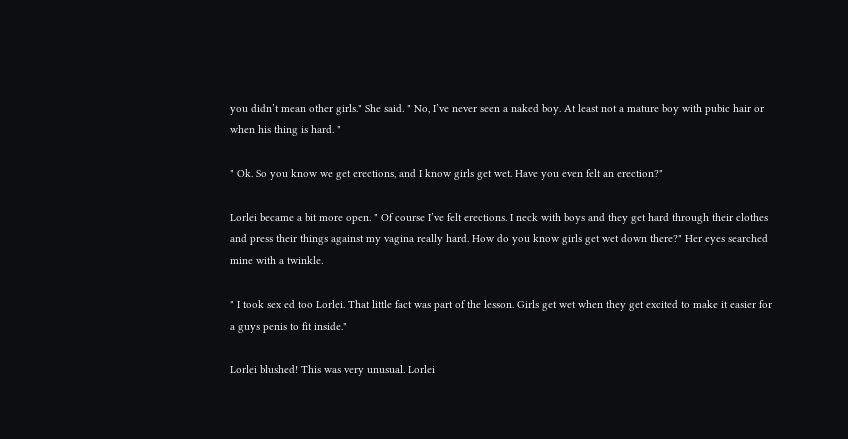you didn’t mean other girls." She said. " No, I’ve never seen a naked boy. At least not a mature boy with pubic hair or when his thing is hard. "

" Ok. So you know we get erections, and I know girls get wet. Have you even felt an erection?"

Lorlei became a bit more open. " Of course I’ve felt erections. I neck with boys and they get hard through their clothes and press their things against my vagina really hard. How do you know girls get wet down there?" Her eyes searched mine with a twinkle.

" I took sex ed too Lorlei. That little fact was part of the lesson. Girls get wet when they get excited to make it easier for a guys penis to fit inside."

Lorlei blushed! This was very unusual. Lorlei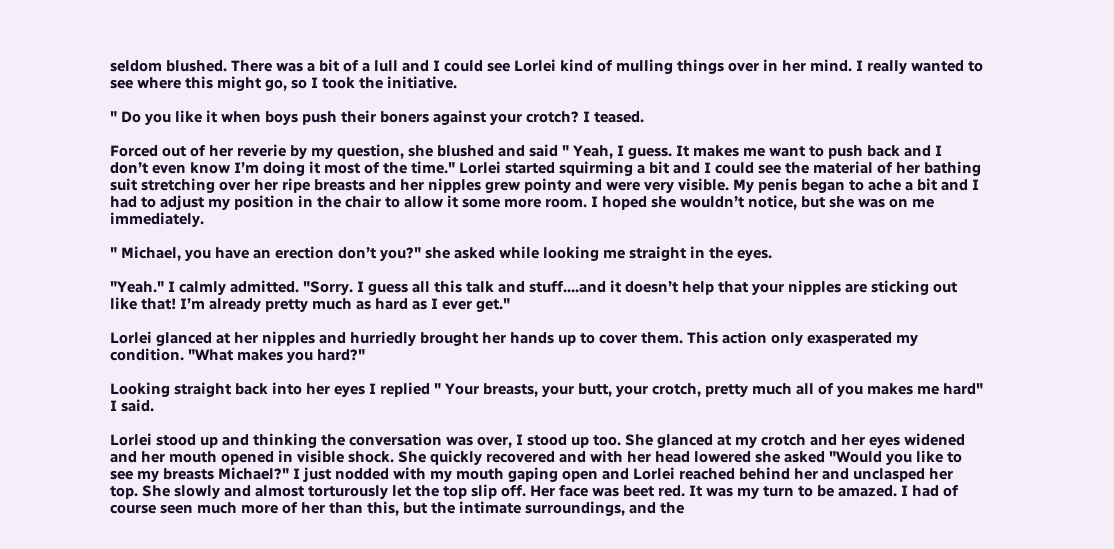seldom blushed. There was a bit of a lull and I could see Lorlei kind of mulling things over in her mind. I really wanted to see where this might go, so I took the initiative.

" Do you like it when boys push their boners against your crotch? I teased.

Forced out of her reverie by my question, she blushed and said " Yeah, I guess. It makes me want to push back and I don’t even know I’m doing it most of the time." Lorlei started squirming a bit and I could see the material of her bathing suit stretching over her ripe breasts and her nipples grew pointy and were very visible. My penis began to ache a bit and I had to adjust my position in the chair to allow it some more room. I hoped she wouldn’t notice, but she was on me immediately.

" Michael, you have an erection don’t you?" she asked while looking me straight in the eyes.

"Yeah." I calmly admitted. "Sorry. I guess all this talk and stuff....and it doesn’t help that your nipples are sticking out like that! I’m already pretty much as hard as I ever get."

Lorlei glanced at her nipples and hurriedly brought her hands up to cover them. This action only exasperated my condition. "What makes you hard?"

Looking straight back into her eyes I replied " Your breasts, your butt, your crotch, pretty much all of you makes me hard" I said.

Lorlei stood up and thinking the conversation was over, I stood up too. She glanced at my crotch and her eyes widened and her mouth opened in visible shock. She quickly recovered and with her head lowered she asked "Would you like to see my breasts Michael?" I just nodded with my mouth gaping open and Lorlei reached behind her and unclasped her top. She slowly and almost torturously let the top slip off. Her face was beet red. It was my turn to be amazed. I had of course seen much more of her than this, but the intimate surroundings, and the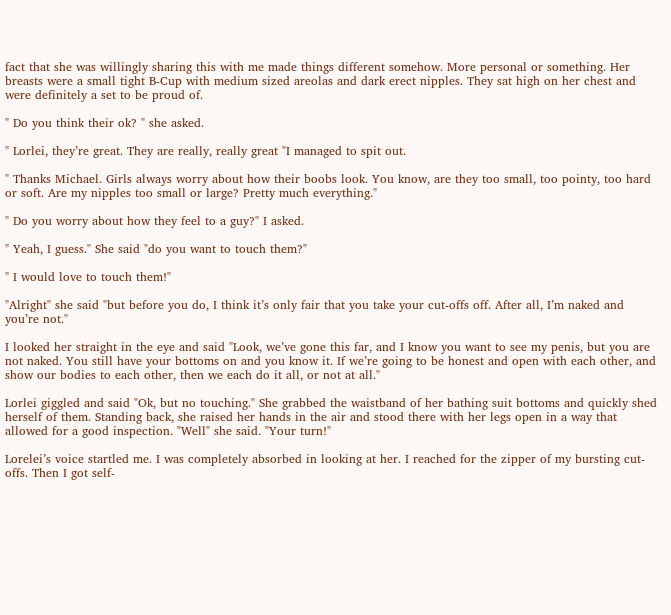fact that she was willingly sharing this with me made things different somehow. More personal or something. Her breasts were a small tight B-Cup with medium sized areolas and dark erect nipples. They sat high on her chest and were definitely a set to be proud of.

" Do you think their ok? " she asked.

" Lorlei, they’re great. They are really, really great "I managed to spit out.

" Thanks Michael. Girls always worry about how their boobs look. You know, are they too small, too pointy, too hard or soft. Are my nipples too small or large? Pretty much everything."

" Do you worry about how they feel to a guy?" I asked.

" Yeah, I guess." She said "do you want to touch them?"

" I would love to touch them!"

"Alright" she said "but before you do, I think it’s only fair that you take your cut-offs off. After all, I’m naked and you’re not."

I looked her straight in the eye and said "Look, we’ve gone this far, and I know you want to see my penis, but you are not naked. You still have your bottoms on and you know it. If we’re going to be honest and open with each other, and show our bodies to each other, then we each do it all, or not at all."

Lorlei giggled and said "Ok, but no touching." She grabbed the waistband of her bathing suit bottoms and quickly shed herself of them. Standing back, she raised her hands in the air and stood there with her legs open in a way that allowed for a good inspection. "Well" she said. "Your turn!"

Lorelei’s voice startled me. I was completely absorbed in looking at her. I reached for the zipper of my bursting cut-offs. Then I got self-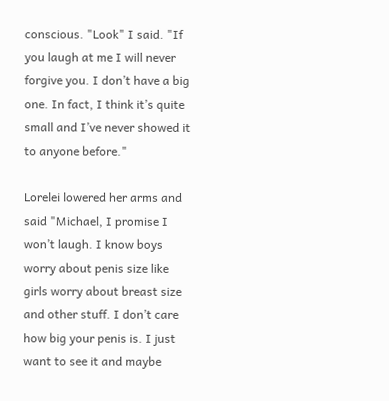conscious. "Look" I said. "If you laugh at me I will never forgive you. I don’t have a big one. In fact, I think it’s quite small and I’ve never showed it to anyone before."

Lorelei lowered her arms and said "Michael, I promise I won’t laugh. I know boys worry about penis size like girls worry about breast size and other stuff. I don’t care how big your penis is. I just want to see it and maybe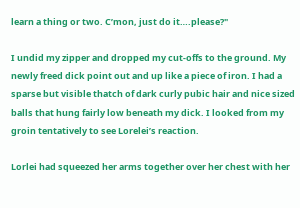learn a thing or two. C’mon, just do it….please?"

I undid my zipper and dropped my cut-offs to the ground. My newly freed dick point out and up like a piece of iron. I had a sparse but visible thatch of dark curly pubic hair and nice sized balls that hung fairly low beneath my dick. I looked from my groin tentatively to see Lorelei’s reaction.

Lorlei had squeezed her arms together over her chest with her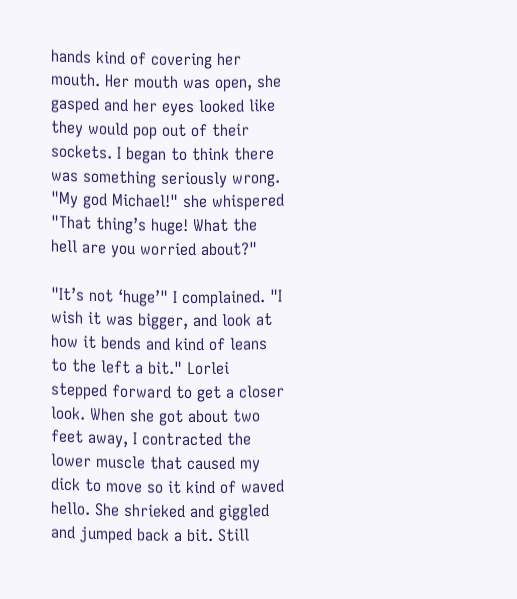hands kind of covering her mouth. Her mouth was open, she gasped and her eyes looked like they would pop out of their sockets. I began to think there was something seriously wrong. "My god Michael!" she whispered "That thing’s huge! What the hell are you worried about?"

"It’s not ‘huge’" I complained. "I wish it was bigger, and look at how it bends and kind of leans to the left a bit." Lorlei stepped forward to get a closer look. When she got about two feet away, I contracted the lower muscle that caused my dick to move so it kind of waved hello. She shrieked and giggled and jumped back a bit. Still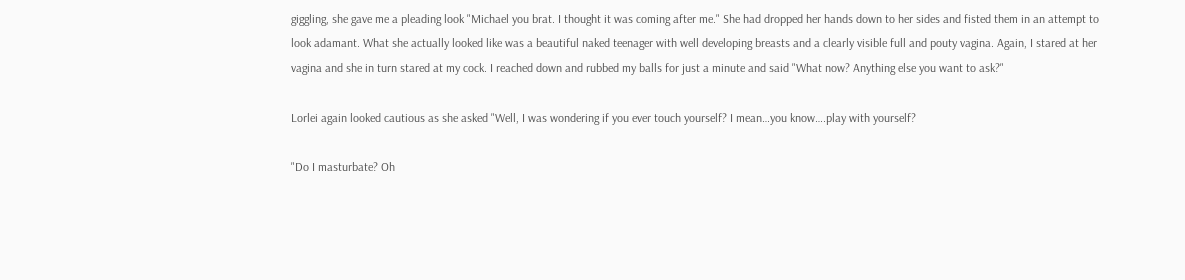giggling, she gave me a pleading look "Michael you brat. I thought it was coming after me." She had dropped her hands down to her sides and fisted them in an attempt to look adamant. What she actually looked like was a beautiful naked teenager with well developing breasts and a clearly visible full and pouty vagina. Again, I stared at her vagina and she in turn stared at my cock. I reached down and rubbed my balls for just a minute and said "What now? Anything else you want to ask?"

Lorlei again looked cautious as she asked "Well, I was wondering if you ever touch yourself? I mean…you know….play with yourself?

"Do I masturbate? Oh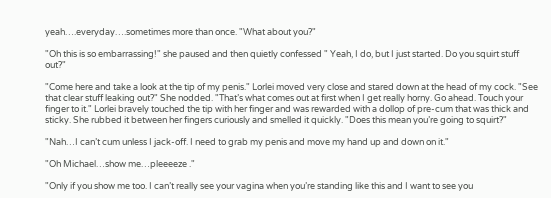yeah….everyday….sometimes more than once. "What about you?"

"Oh this is so embarrassing!" she paused and then quietly confessed " Yeah, I do, but I just started. Do you squirt stuff out?"

"Come here and take a look at the tip of my penis." Lorlei moved very close and stared down at the head of my cock. "See that clear stuff leaking out?" She nodded. "That’s what comes out at first when I get really horny. Go ahead. Touch your finger to it." Lorlei bravely touched the tip with her finger and was rewarded with a dollop of pre-cum that was thick and sticky. She rubbed it between her fingers curiously and smelled it quickly. "Does this mean you’re going to squirt?"

"Nah…I can’t cum unless I jack-off. I need to grab my penis and move my hand up and down on it."

"Oh Michael…show me…pleeeeze ."

"Only if you show me too. I can’t really see your vagina when you’re standing like this and I want to see you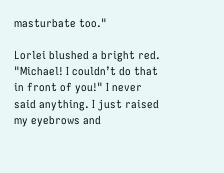masturbate too."

Lorlei blushed a bright red. "Michael! I couldn’t do that in front of you!" I never said anything. I just raised my eyebrows and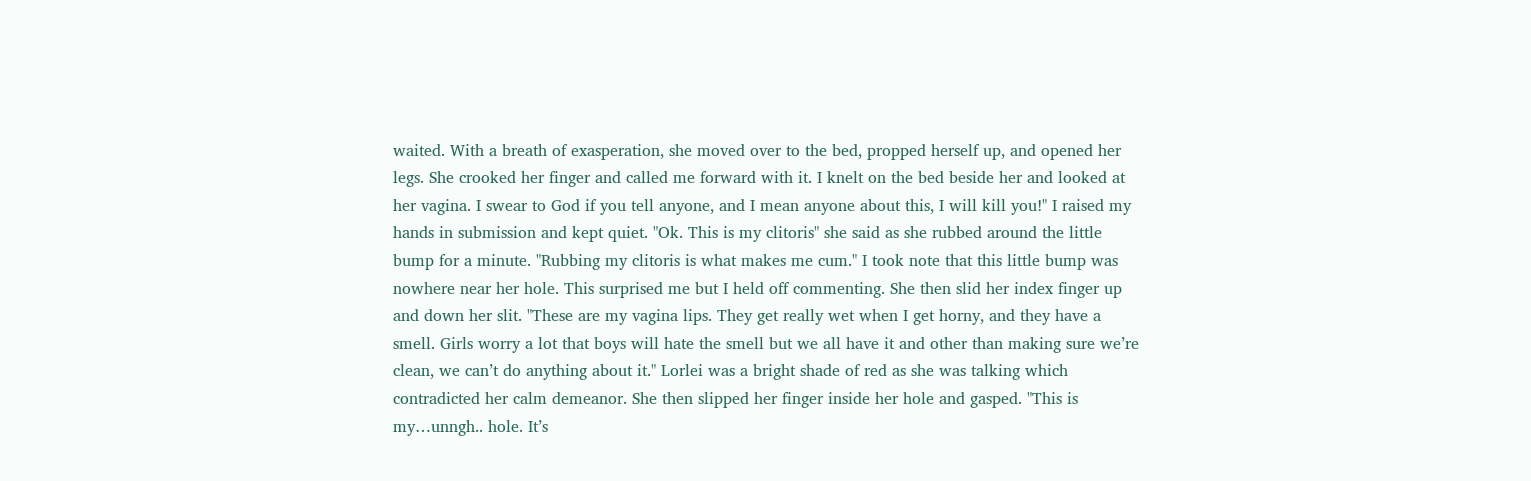waited. With a breath of exasperation, she moved over to the bed, propped herself up, and opened her legs. She crooked her finger and called me forward with it. I knelt on the bed beside her and looked at her vagina. I swear to God if you tell anyone, and I mean anyone about this, I will kill you!" I raised my hands in submission and kept quiet. "Ok. This is my clitoris" she said as she rubbed around the little bump for a minute. "Rubbing my clitoris is what makes me cum." I took note that this little bump was nowhere near her hole. This surprised me but I held off commenting. She then slid her index finger up and down her slit. "These are my vagina lips. They get really wet when I get horny, and they have a smell. Girls worry a lot that boys will hate the smell but we all have it and other than making sure we’re clean, we can’t do anything about it." Lorlei was a bright shade of red as she was talking which contradicted her calm demeanor. She then slipped her finger inside her hole and gasped. "This is my…unngh.. hole. It’s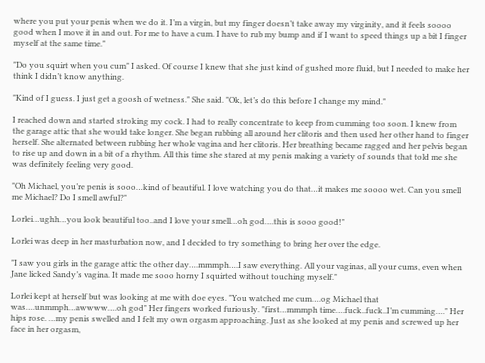where you put your penis when we do it. I’m a virgin, but my finger doesn’t take away my virginity, and it feels soooo good when I move it in and out. For me to have a cum. I have to rub my bump and if I want to speed things up a bit I finger myself at the same time."

"Do you squirt when you cum" I asked. Of course I knew that she just kind of gushed more fluid, but I needed to make her think I didn’t know anything.

"Kind of I guess. I just get a goosh of wetness." She said. "Ok, let’s do this before I change my mind."

I reached down and started stroking my cock. I had to really concentrate to keep from cumming too soon. I knew from the garage attic that she would take longer. She began rubbing all around her clitoris and then used her other hand to finger herself. She alternated between rubbing her whole vagina and her clitoris. Her breathing became ragged and her pelvis began to rise up and down in a bit of a rhythm. All this time she stared at my penis making a variety of sounds that told me she was definitely feeling very good.

"Oh Michael, you’re penis is sooo…kind of beautiful. I love watching you do that…it makes me soooo wet. Can you smell me Michael? Do I smell awful?"

Lorlei…ughh…you look beautiful too..and I love your smell…oh god….this is sooo good!"

Lorlei was deep in her masturbation now, and I decided to try something to bring her over the edge.

"I saw you girls in the garage attic the other day….mmmph….I saw everything. All your vaginas, all your cums, even when Jane licked Sandy’s vagina. It made me sooo horny I squirted without touching myself."

Lorlei kept at herself but was looking at me with doe eyes. "You watched me cum….og Michael that was….unmmph…awwww….oh god" Her fingers worked furiously. "first…mmmph time….fuck..fuck..I’m cumming…." Her hips rose. …my penis swelled and I felt my own orgasm approaching. Just as she looked at my penis and screwed up her face in her orgasm,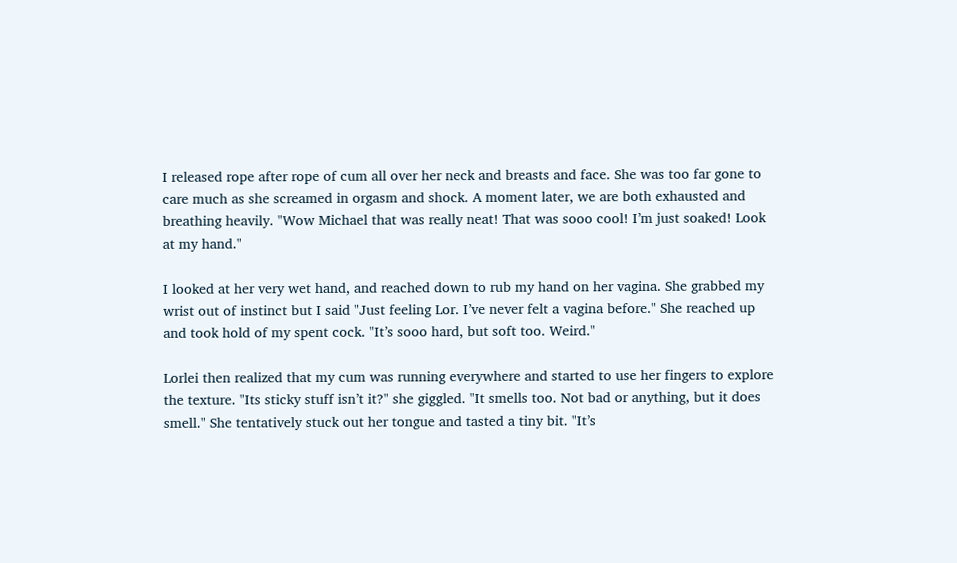I released rope after rope of cum all over her neck and breasts and face. She was too far gone to care much as she screamed in orgasm and shock. A moment later, we are both exhausted and breathing heavily. "Wow Michael that was really neat! That was sooo cool! I’m just soaked! Look at my hand."

I looked at her very wet hand, and reached down to rub my hand on her vagina. She grabbed my wrist out of instinct but I said "Just feeling Lor. I’ve never felt a vagina before." She reached up and took hold of my spent cock. "It’s sooo hard, but soft too. Weird."

Lorlei then realized that my cum was running everywhere and started to use her fingers to explore the texture. "Its sticky stuff isn’t it?" she giggled. "It smells too. Not bad or anything, but it does smell." She tentatively stuck out her tongue and tasted a tiny bit. "It’s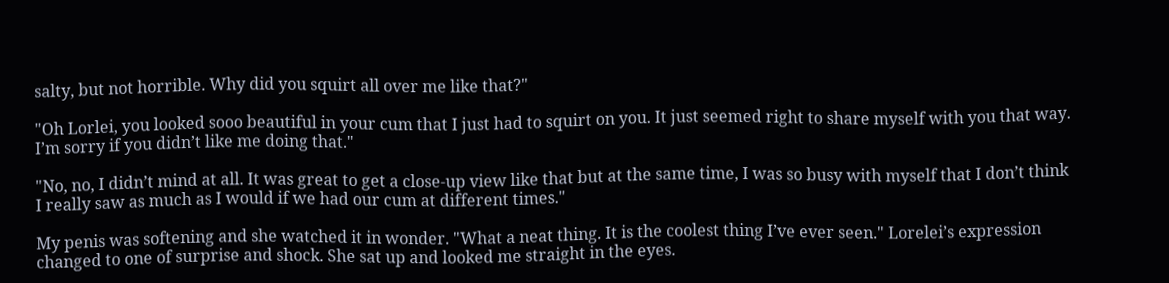salty, but not horrible. Why did you squirt all over me like that?"

"Oh Lorlei, you looked sooo beautiful in your cum that I just had to squirt on you. It just seemed right to share myself with you that way. I’m sorry if you didn’t like me doing that."

"No, no, I didn’t mind at all. It was great to get a close-up view like that but at the same time, I was so busy with myself that I don’t think I really saw as much as I would if we had our cum at different times."

My penis was softening and she watched it in wonder. "What a neat thing. It is the coolest thing I’ve ever seen." Lorelei’s expression changed to one of surprise and shock. She sat up and looked me straight in the eyes.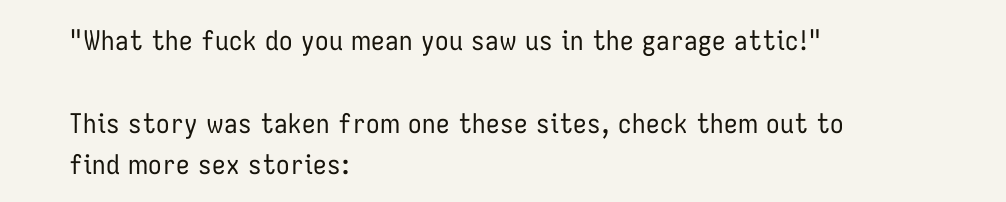"What the fuck do you mean you saw us in the garage attic!"

This story was taken from one these sites, check them out to find more sex stories: